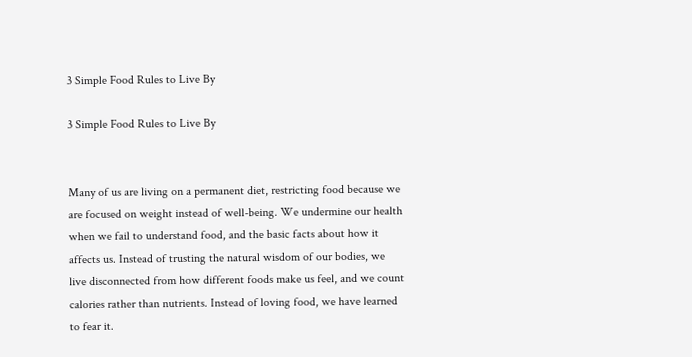3 Simple Food Rules to Live By

3 Simple Food Rules to Live By


Many of us are living on a permanent diet, restricting food because we are focused on weight instead of well-being. We undermine our health when we fail to understand food, and the basic facts about how it affects us. Instead of trusting the natural wisdom of our bodies, we live disconnected from how different foods make us feel, and we count calories rather than nutrients. Instead of loving food, we have learned to fear it.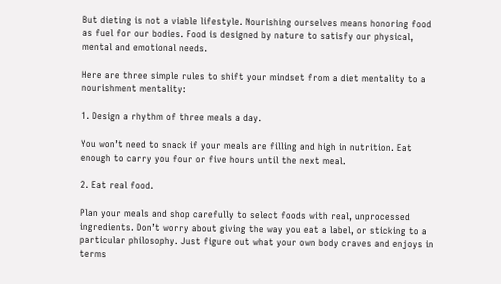But dieting is not a viable lifestyle. Nourishing ourselves means honoring food as fuel for our bodies. Food is designed by nature to satisfy our physical, mental and emotional needs.

Here are three simple rules to shift your mindset from a diet mentality to a nourishment mentality:

1. Design a rhythm of three meals a day.

You won’t need to snack if your meals are filling and high in nutrition. Eat enough to carry you four or five hours until the next meal.

2. Eat real food.

Plan your meals and shop carefully to select foods with real, unprocessed ingredients. Don’t worry about giving the way you eat a label, or sticking to a particular philosophy. Just figure out what your own body craves and enjoys in terms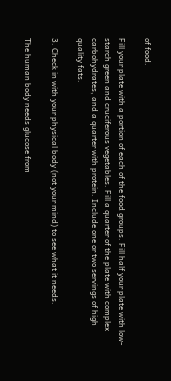of food.

Fill your plate with a portion of each of the food groups. Fill half your plate with low-starch green and cruciferous vegetables. Fill a quarter of the plate with complex carbohydrates, and a quarter with protein. Include one or two servings of high quality fats.

3. Check in with your physical body (not your mind) to see what it needs.

The human body needs glucose from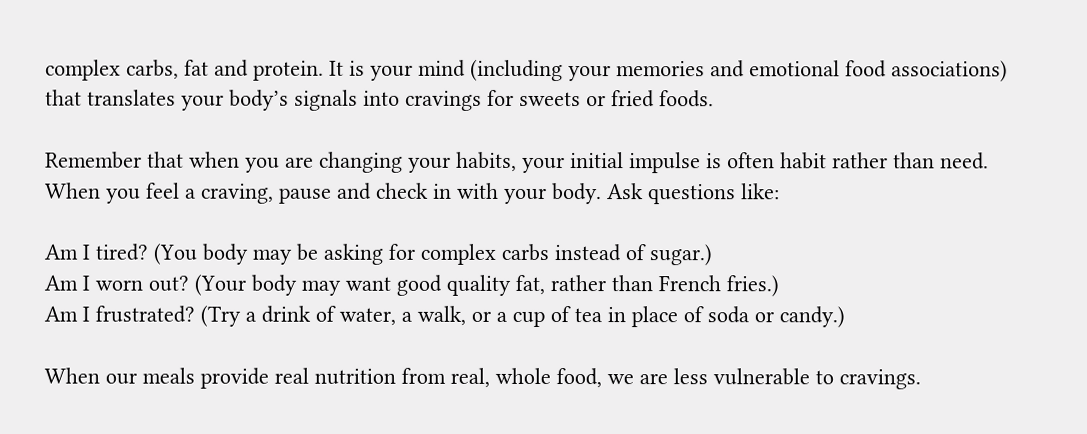complex carbs, fat and protein. It is your mind (including your memories and emotional food associations) that translates your body’s signals into cravings for sweets or fried foods.

Remember that when you are changing your habits, your initial impulse is often habit rather than need. When you feel a craving, pause and check in with your body. Ask questions like:

Am I tired? (You body may be asking for complex carbs instead of sugar.)
Am I worn out? (Your body may want good quality fat, rather than French fries.)
Am I frustrated? (Try a drink of water, a walk, or a cup of tea in place of soda or candy.)

When our meals provide real nutrition from real, whole food, we are less vulnerable to cravings.